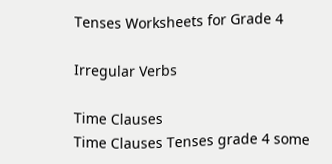Tenses Worksheets for Grade 4

Irregular Verbs

Time Clauses
Time Clauses Tenses grade 4 some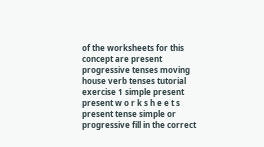of the worksheets for this concept are present progressive tenses moving house verb tenses tutorial exercise 1 simple present present w o r k s h e e t s present tense simple or progressive fill in the correct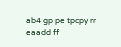ab4 gp pe tpcpy rr eaadd ff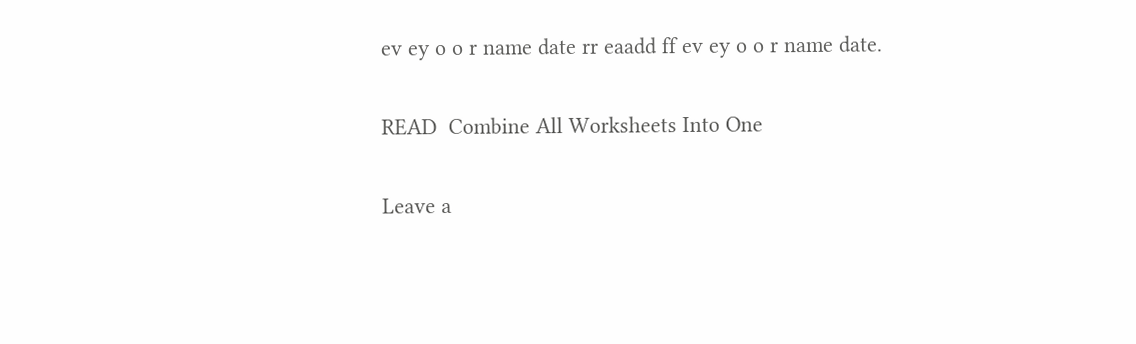ev ey o o r name date rr eaadd ff ev ey o o r name date.

READ  Combine All Worksheets Into One

Leave a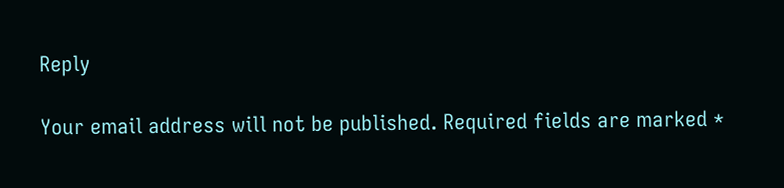Reply

Your email address will not be published. Required fields are marked *